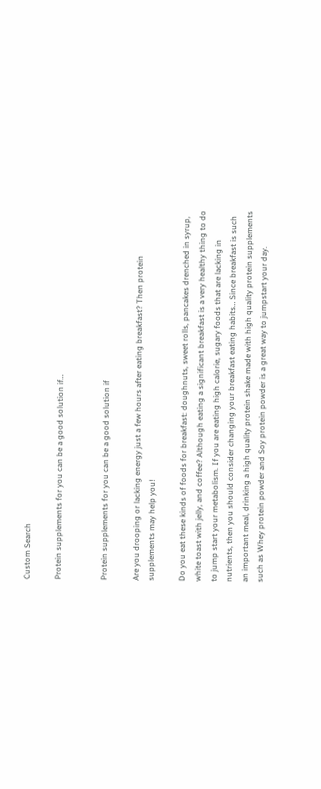Custom Search

Protein supplements for you can be a good solution if…


Protein supplements for you can be a good solution if

Are you drooping or lacking energy just a few hours after eating breakfast? Then protein supplements may help you!

Do you eat these kinds of foods for breakfast: doughnuts, sweet rolls, pancakes drenched in syrup, white toast with jelly, and coffee? Although eating a significant breakfast is a very healthy thing to do to jump start your metabolism. If you are eating high calorie, sugary foods that are lacking in nutrients, then you should consider changing your breakfast eating habits… Since breakfast is such an important meal, drinking a high quality protein shake made with high quality protein supplements such as Whey protein powder and Soy protein powder is a great way to jumpstart your day.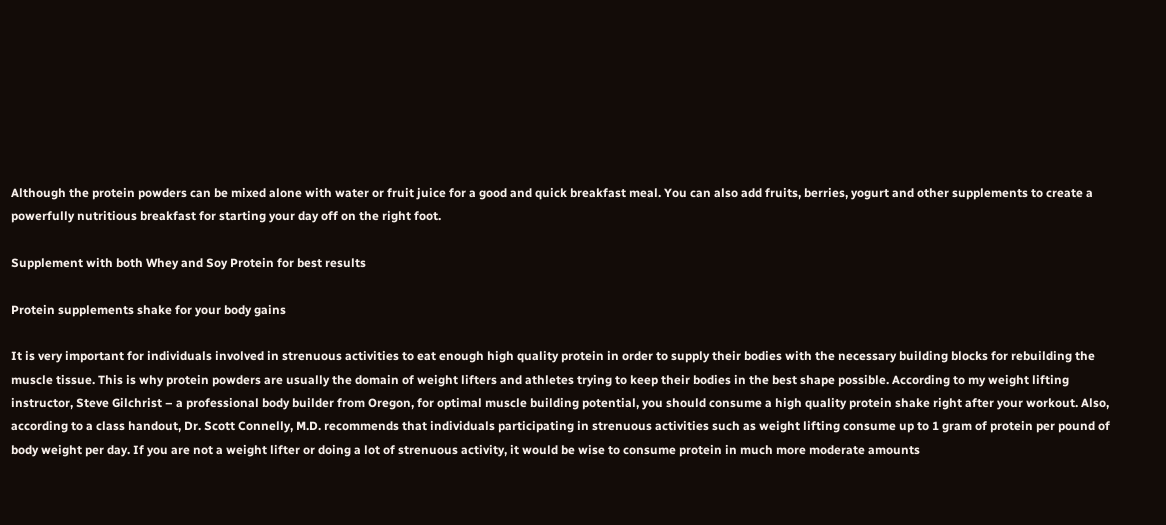Although the protein powders can be mixed alone with water or fruit juice for a good and quick breakfast meal. You can also add fruits, berries, yogurt and other supplements to create a powerfully nutritious breakfast for starting your day off on the right foot.

Supplement with both Whey and Soy Protein for best results

Protein supplements shake for your body gains

It is very important for individuals involved in strenuous activities to eat enough high quality protein in order to supply their bodies with the necessary building blocks for rebuilding the muscle tissue. This is why protein powders are usually the domain of weight lifters and athletes trying to keep their bodies in the best shape possible. According to my weight lifting instructor, Steve Gilchrist – a professional body builder from Oregon, for optimal muscle building potential, you should consume a high quality protein shake right after your workout. Also, according to a class handout, Dr. Scott Connelly, M.D. recommends that individuals participating in strenuous activities such as weight lifting consume up to 1 gram of protein per pound of body weight per day. If you are not a weight lifter or doing a lot of strenuous activity, it would be wise to consume protein in much more moderate amounts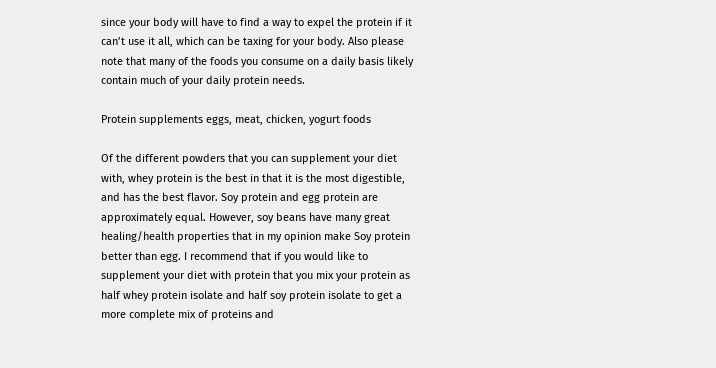since your body will have to find a way to expel the protein if it can’t use it all, which can be taxing for your body. Also please note that many of the foods you consume on a daily basis likely contain much of your daily protein needs.

Protein supplements eggs, meat, chicken, yogurt foods

Of the different powders that you can supplement your diet with, whey protein is the best in that it is the most digestible, and has the best flavor. Soy protein and egg protein are approximately equal. However, soy beans have many great healing/health properties that in my opinion make Soy protein better than egg. I recommend that if you would like to supplement your diet with protein that you mix your protein as half whey protein isolate and half soy protein isolate to get a more complete mix of proteins and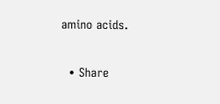amino acids.

  • Share